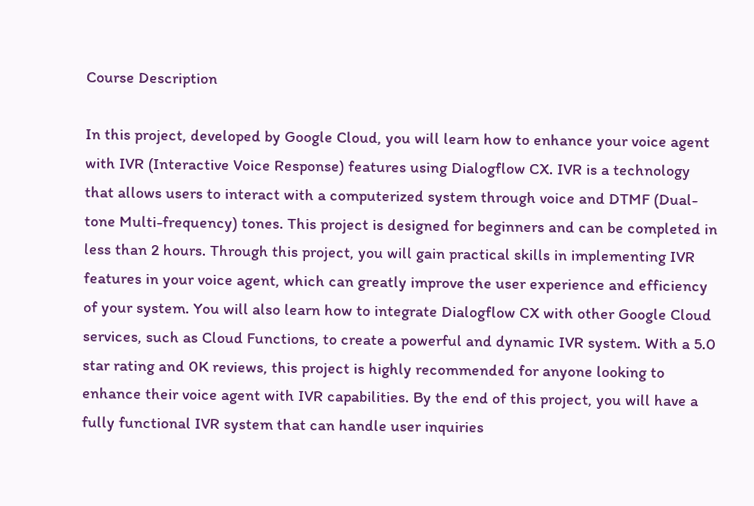Course Description

In this project, developed by Google Cloud, you will learn how to enhance your voice agent with IVR (Interactive Voice Response) features using Dialogflow CX. IVR is a technology that allows users to interact with a computerized system through voice and DTMF (Dual-tone Multi-frequency) tones. This project is designed for beginners and can be completed in less than 2 hours. Through this project, you will gain practical skills in implementing IVR features in your voice agent, which can greatly improve the user experience and efficiency of your system. You will also learn how to integrate Dialogflow CX with other Google Cloud services, such as Cloud Functions, to create a powerful and dynamic IVR system. With a 5.0 star rating and 0K reviews, this project is highly recommended for anyone looking to enhance their voice agent with IVR capabilities. By the end of this project, you will have a fully functional IVR system that can handle user inquiries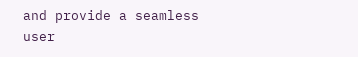and provide a seamless user